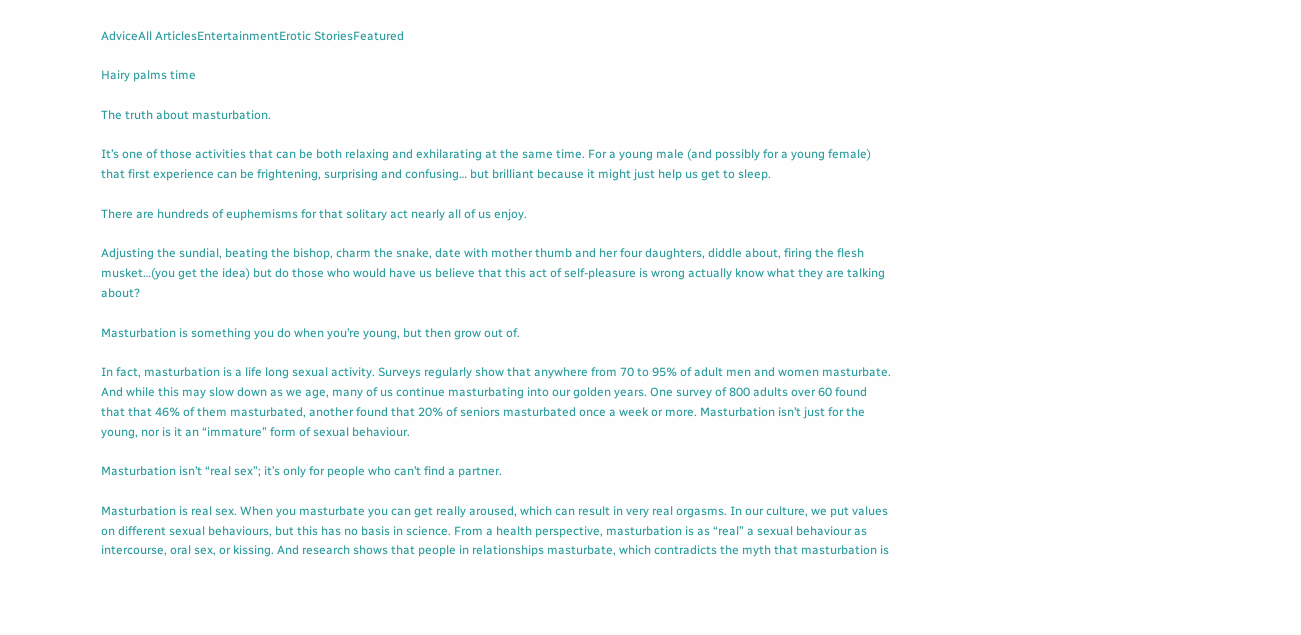AdviceAll ArticlesEntertainmentErotic StoriesFeatured

Hairy palms time

The truth about masturbation.

It’s one of those activities that can be both relaxing and exhilarating at the same time. For a young male (and possibly for a young female) that first experience can be frightening, surprising and confusing… but brilliant because it might just help us get to sleep.

There are hundreds of euphemisms for that solitary act nearly all of us enjoy.

Adjusting the sundial, beating the bishop, charm the snake, date with mother thumb and her four daughters, diddle about, firing the flesh musket…(you get the idea) but do those who would have us believe that this act of self-pleasure is wrong actually know what they are talking about?

Masturbation is something you do when you’re young, but then grow out of.

In fact, masturbation is a life long sexual activity. Surveys regularly show that anywhere from 70 to 95% of adult men and women masturbate. And while this may slow down as we age, many of us continue masturbating into our golden years. One survey of 800 adults over 60 found that that 46% of them masturbated, another found that 20% of seniors masturbated once a week or more. Masturbation isn’t just for the young, nor is it an “immature” form of sexual behaviour.

Masturbation isn’t “real sex”; it’s only for people who can’t find a partner.

Masturbation is real sex. When you masturbate you can get really aroused, which can result in very real orgasms. In our culture, we put values on different sexual behaviours, but this has no basis in science. From a health perspective, masturbation is as “real” a sexual behaviour as intercourse, oral sex, or kissing. And research shows that people in relationships masturbate, which contradicts the myth that masturbation is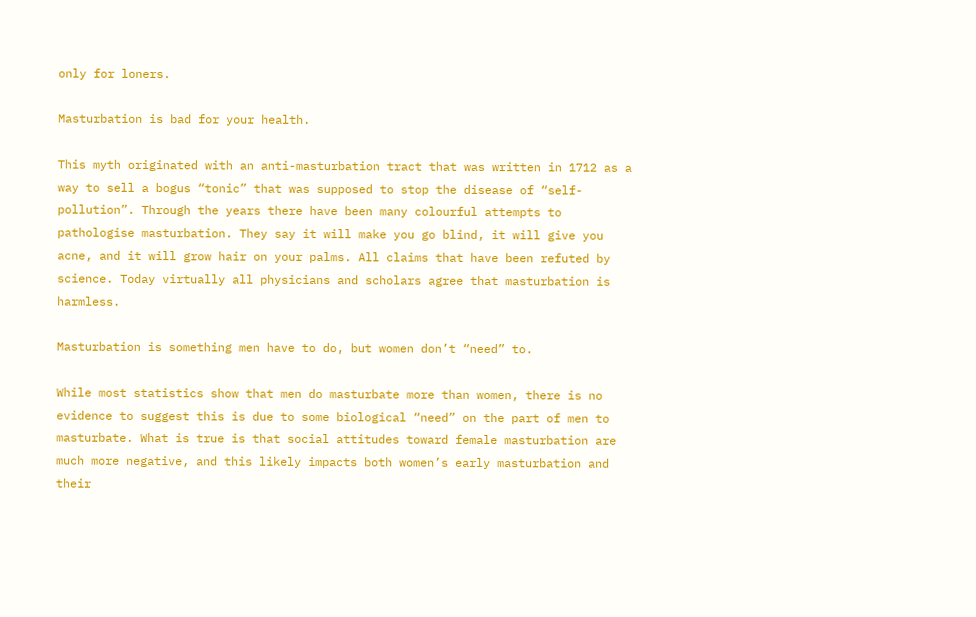only for loners.

Masturbation is bad for your health.

This myth originated with an anti-masturbation tract that was written in 1712 as a way to sell a bogus “tonic” that was supposed to stop the disease of “self-pollution”. Through the years there have been many colourful attempts to pathologise masturbation. They say it will make you go blind, it will give you acne, and it will grow hair on your palms. All claims that have been refuted by science. Today virtually all physicians and scholars agree that masturbation is harmless.

Masturbation is something men have to do, but women don’t “need” to.

While most statistics show that men do masturbate more than women, there is no evidence to suggest this is due to some biological “need” on the part of men to masturbate. What is true is that social attitudes toward female masturbation are much more negative, and this likely impacts both women’s early masturbation and their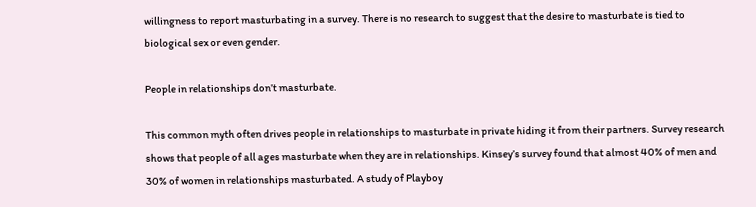willingness to report masturbating in a survey. There is no research to suggest that the desire to masturbate is tied to biological sex or even gender.

People in relationships don’t masturbate.

This common myth often drives people in relationships to masturbate in private hiding it from their partners. Survey research shows that people of all ages masturbate when they are in relationships. Kinsey’s survey found that almost 40% of men and 30% of women in relationships masturbated. A study of Playboy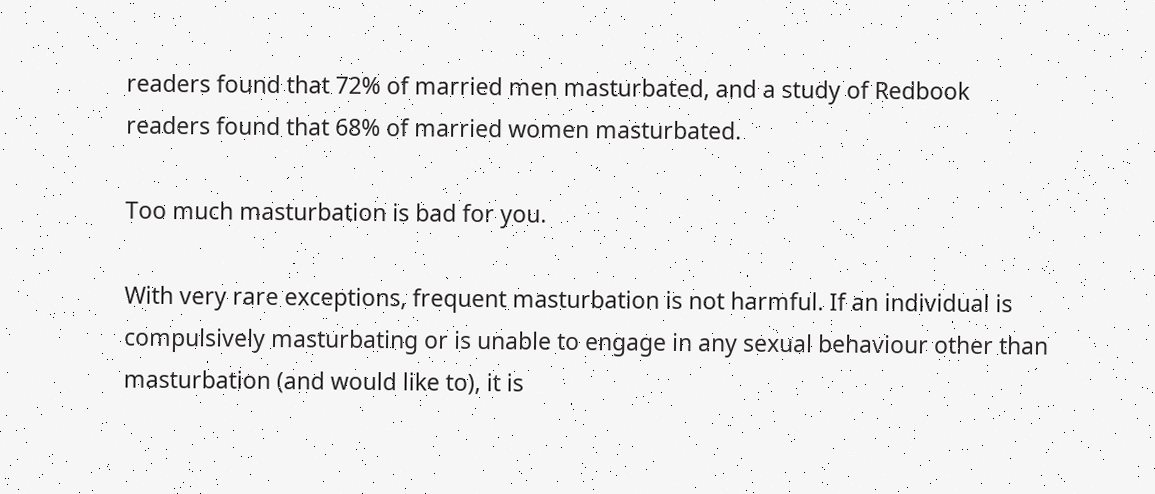readers found that 72% of married men masturbated, and a study of Redbook readers found that 68% of married women masturbated.

Too much masturbation is bad for you.

With very rare exceptions, frequent masturbation is not harmful. If an individual is compulsively masturbating or is unable to engage in any sexual behaviour other than masturbation (and would like to), it is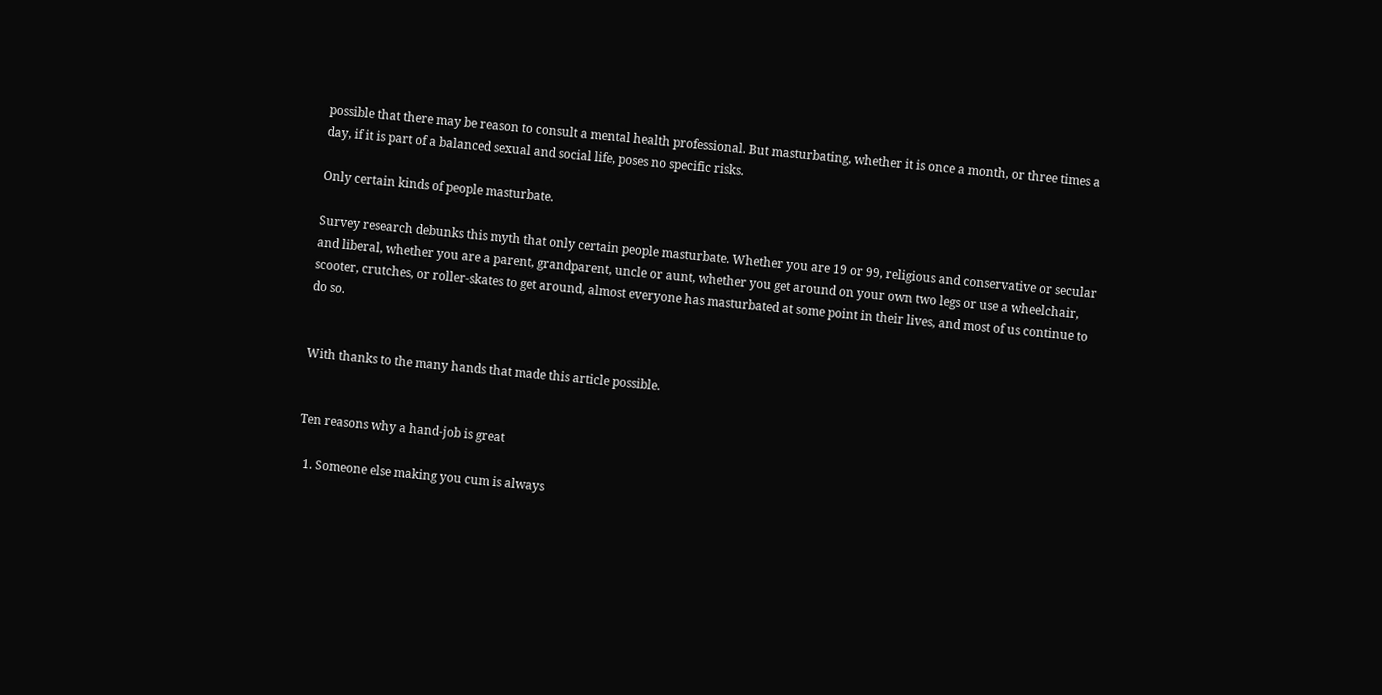possible that there may be reason to consult a mental health professional. But masturbating, whether it is once a month, or three times a day, if it is part of a balanced sexual and social life, poses no specific risks.

Only certain kinds of people masturbate.

Survey research debunks this myth that only certain people masturbate. Whether you are 19 or 99, religious and conservative or secular and liberal, whether you are a parent, grandparent, uncle or aunt, whether you get around on your own two legs or use a wheelchair, scooter, crutches, or roller-skates to get around, almost everyone has masturbated at some point in their lives, and most of us continue to do so.


With thanks to the many hands that made this article possible.


Ten reasons why a hand-job is great

  1. Someone else making you cum is always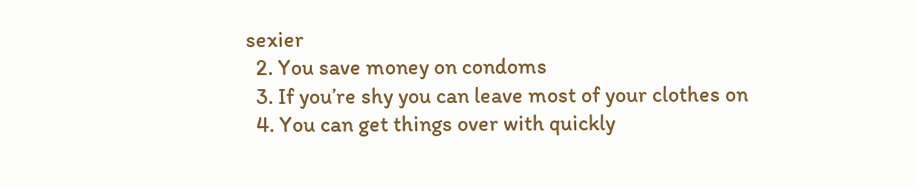sexier
  2. You save money on condoms
  3. If you’re shy you can leave most of your clothes on
  4. You can get things over with quickly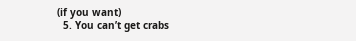(if you want)
  5. You can’t get crabs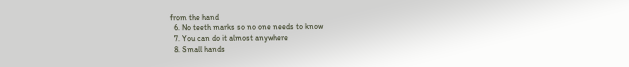from the hand
  6. No teeth marks so no one needs to know
  7. You can do it almost anywhere
  8. Small hands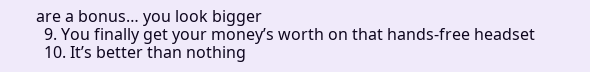are a bonus… you look bigger
  9. You finally get your money’s worth on that hands-free headset
  10. It’s better than nothing